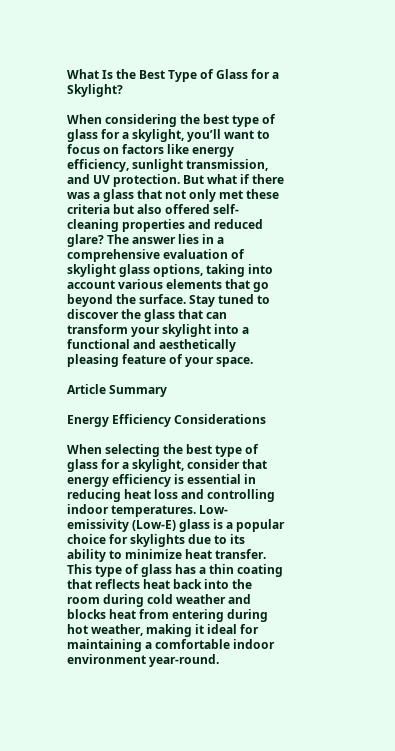What Is the Best Type of Glass for a Skylight?

When considering the best type of glass for a skylight, you’ll want to focus on factors like energy efficiency, sunlight transmission, and UV protection. But what if there was a glass that not only met these criteria but also offered self-cleaning properties and reduced glare? The answer lies in a comprehensive evaluation of skylight glass options, taking into account various elements that go beyond the surface. Stay tuned to discover the glass that can transform your skylight into a functional and aesthetically pleasing feature of your space.

Article Summary

Energy Efficiency Considerations

When selecting the best type of glass for a skylight, consider that energy efficiency is essential in reducing heat loss and controlling indoor temperatures. Low-emissivity (Low-E) glass is a popular choice for skylights due to its ability to minimize heat transfer. This type of glass has a thin coating that reflects heat back into the room during cold weather and blocks heat from entering during hot weather, making it ideal for maintaining a comfortable indoor environment year-round.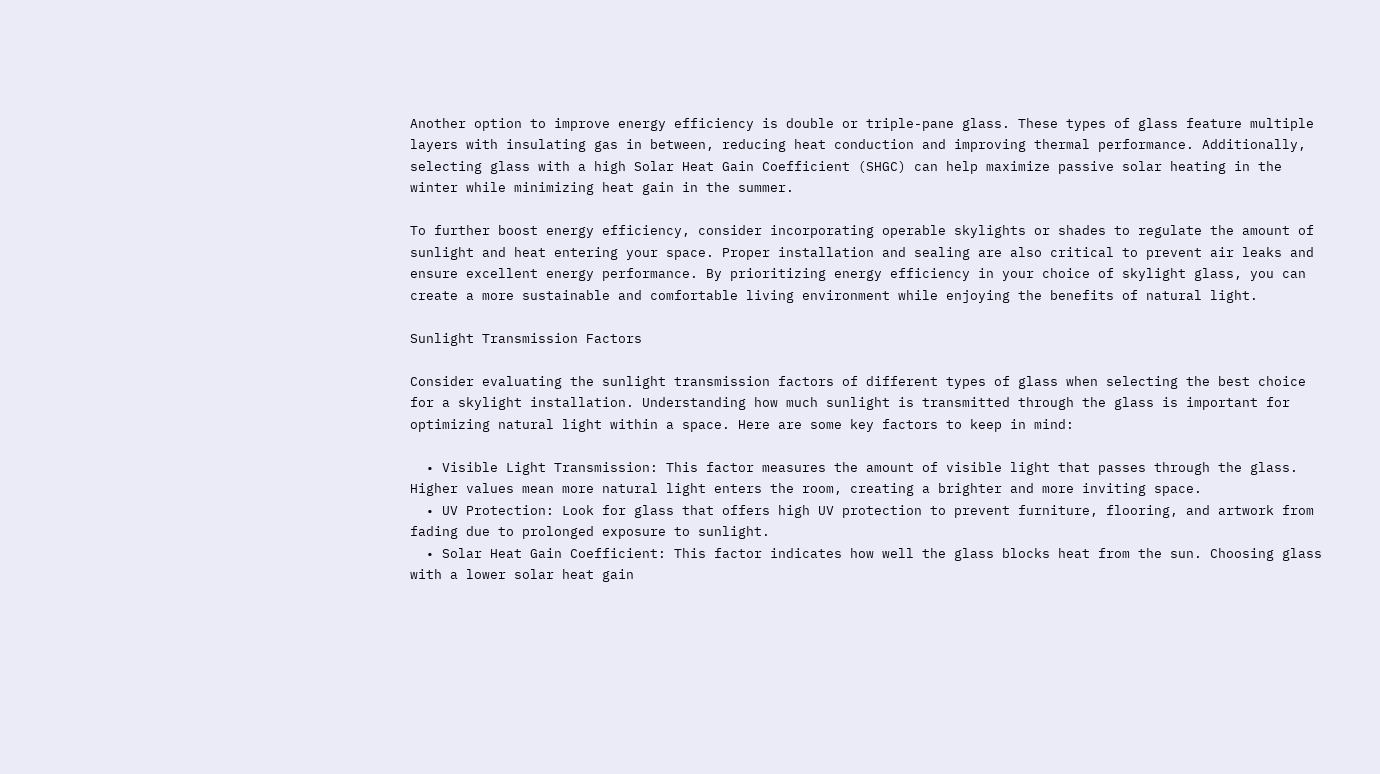Another option to improve energy efficiency is double or triple-pane glass. These types of glass feature multiple layers with insulating gas in between, reducing heat conduction and improving thermal performance. Additionally, selecting glass with a high Solar Heat Gain Coefficient (SHGC) can help maximize passive solar heating in the winter while minimizing heat gain in the summer.

To further boost energy efficiency, consider incorporating operable skylights or shades to regulate the amount of sunlight and heat entering your space. Proper installation and sealing are also critical to prevent air leaks and ensure excellent energy performance. By prioritizing energy efficiency in your choice of skylight glass, you can create a more sustainable and comfortable living environment while enjoying the benefits of natural light.

Sunlight Transmission Factors

Consider evaluating the sunlight transmission factors of different types of glass when selecting the best choice for a skylight installation. Understanding how much sunlight is transmitted through the glass is important for optimizing natural light within a space. Here are some key factors to keep in mind:

  • Visible Light Transmission: This factor measures the amount of visible light that passes through the glass. Higher values mean more natural light enters the room, creating a brighter and more inviting space.
  • UV Protection: Look for glass that offers high UV protection to prevent furniture, flooring, and artwork from fading due to prolonged exposure to sunlight.
  • Solar Heat Gain Coefficient: This factor indicates how well the glass blocks heat from the sun. Choosing glass with a lower solar heat gain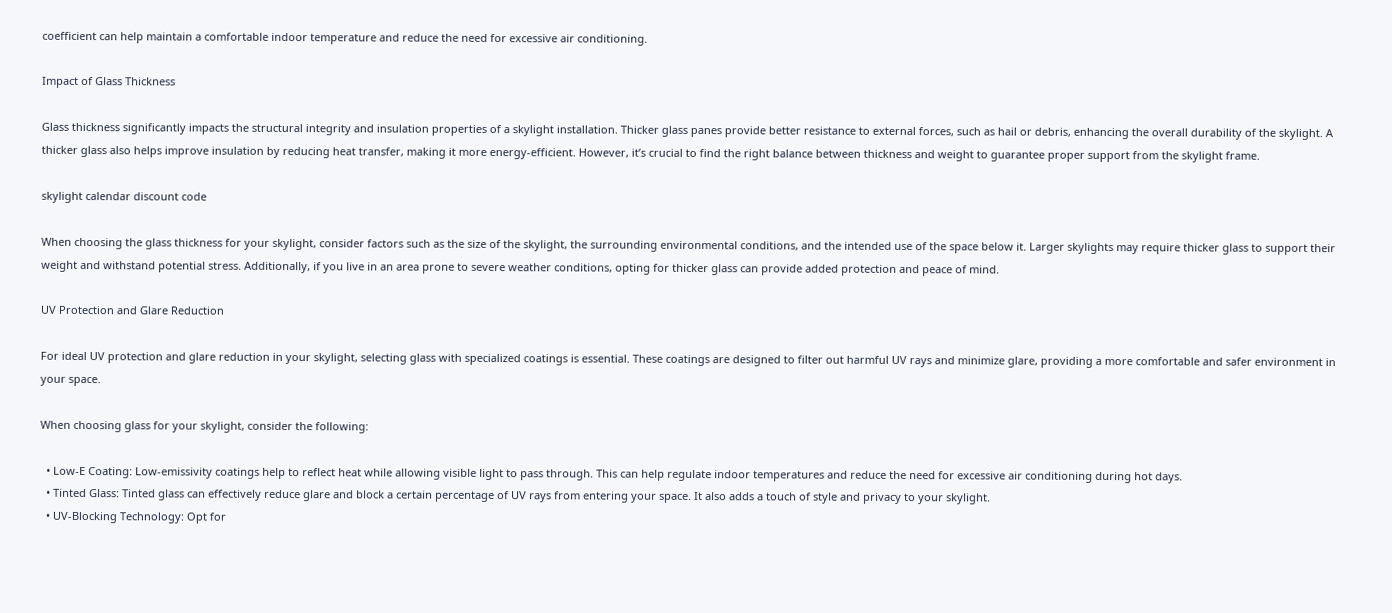coefficient can help maintain a comfortable indoor temperature and reduce the need for excessive air conditioning.

Impact of Glass Thickness

Glass thickness significantly impacts the structural integrity and insulation properties of a skylight installation. Thicker glass panes provide better resistance to external forces, such as hail or debris, enhancing the overall durability of the skylight. A thicker glass also helps improve insulation by reducing heat transfer, making it more energy-efficient. However, it’s crucial to find the right balance between thickness and weight to guarantee proper support from the skylight frame.

skylight calendar discount code

When choosing the glass thickness for your skylight, consider factors such as the size of the skylight, the surrounding environmental conditions, and the intended use of the space below it. Larger skylights may require thicker glass to support their weight and withstand potential stress. Additionally, if you live in an area prone to severe weather conditions, opting for thicker glass can provide added protection and peace of mind.

UV Protection and Glare Reduction

For ideal UV protection and glare reduction in your skylight, selecting glass with specialized coatings is essential. These coatings are designed to filter out harmful UV rays and minimize glare, providing a more comfortable and safer environment in your space.

When choosing glass for your skylight, consider the following:

  • Low-E Coating: Low-emissivity coatings help to reflect heat while allowing visible light to pass through. This can help regulate indoor temperatures and reduce the need for excessive air conditioning during hot days.
  • Tinted Glass: Tinted glass can effectively reduce glare and block a certain percentage of UV rays from entering your space. It also adds a touch of style and privacy to your skylight.
  • UV-Blocking Technology: Opt for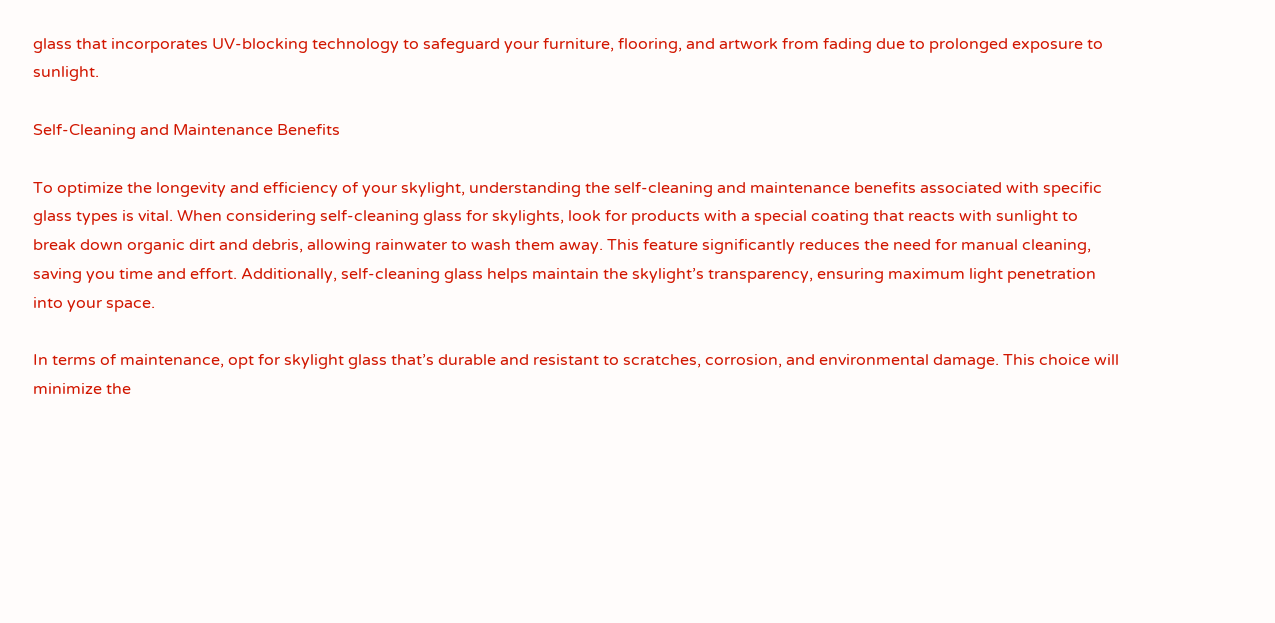glass that incorporates UV-blocking technology to safeguard your furniture, flooring, and artwork from fading due to prolonged exposure to sunlight.

Self-Cleaning and Maintenance Benefits

To optimize the longevity and efficiency of your skylight, understanding the self-cleaning and maintenance benefits associated with specific glass types is vital. When considering self-cleaning glass for skylights, look for products with a special coating that reacts with sunlight to break down organic dirt and debris, allowing rainwater to wash them away. This feature significantly reduces the need for manual cleaning, saving you time and effort. Additionally, self-cleaning glass helps maintain the skylight’s transparency, ensuring maximum light penetration into your space.

In terms of maintenance, opt for skylight glass that’s durable and resistant to scratches, corrosion, and environmental damage. This choice will minimize the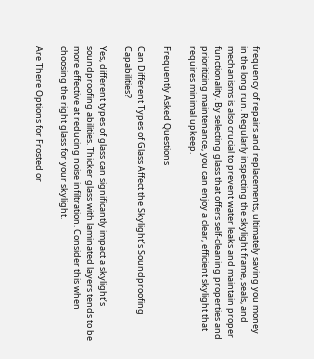frequency of repairs and replacements, ultimately saving you money in the long run. Regularly inspecting the skylight frame, seals, and mechanisms is also crucial to prevent water leaks and maintain proper functionality. By selecting glass that offers self-cleaning properties and prioritizing maintenance, you can enjoy a clear, efficient skylight that requires minimal upkeep.

Frequently Asked Questions

Can Different Types of Glass Affect the Skylight’s Soundproofing Capabilities?

Yes, different types of glass can significantly impact a skylight’s soundproofing abilities. Thicker glass with laminated layers tends to be more effective at reducing noise infiltration. Consider this when choosing the right glass for your skylight.

Are There Options for Frosted or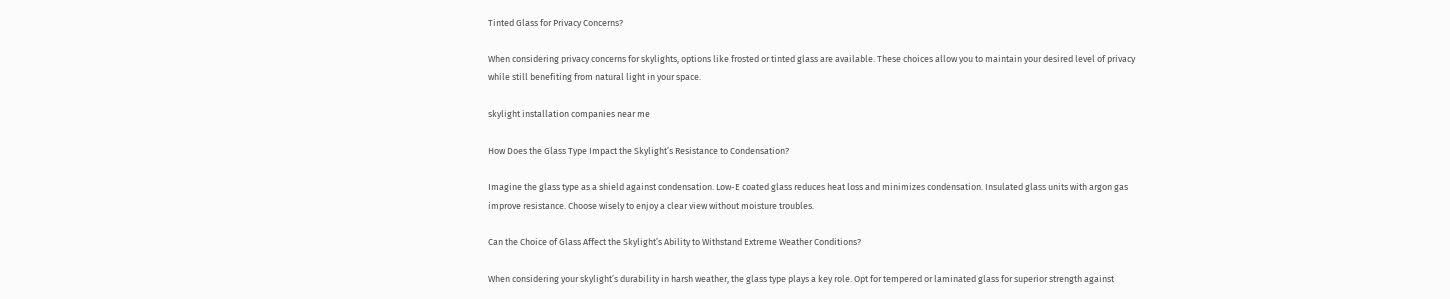Tinted Glass for Privacy Concerns?

When considering privacy concerns for skylights, options like frosted or tinted glass are available. These choices allow you to maintain your desired level of privacy while still benefiting from natural light in your space.

skylight installation companies near me

How Does the Glass Type Impact the Skylight’s Resistance to Condensation?

Imagine the glass type as a shield against condensation. Low-E coated glass reduces heat loss and minimizes condensation. Insulated glass units with argon gas improve resistance. Choose wisely to enjoy a clear view without moisture troubles.

Can the Choice of Glass Affect the Skylight’s Ability to Withstand Extreme Weather Conditions?

When considering your skylight’s durability in harsh weather, the glass type plays a key role. Opt for tempered or laminated glass for superior strength against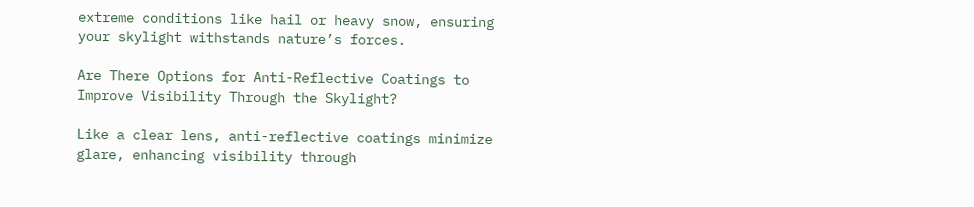extreme conditions like hail or heavy snow, ensuring your skylight withstands nature’s forces.

Are There Options for Anti-Reflective Coatings to Improve Visibility Through the Skylight?

Like a clear lens, anti-reflective coatings minimize glare, enhancing visibility through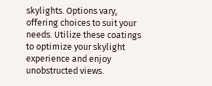skylights. Options vary, offering choices to suit your needs. Utilize these coatings to optimize your skylight experience and enjoy unobstructed views.